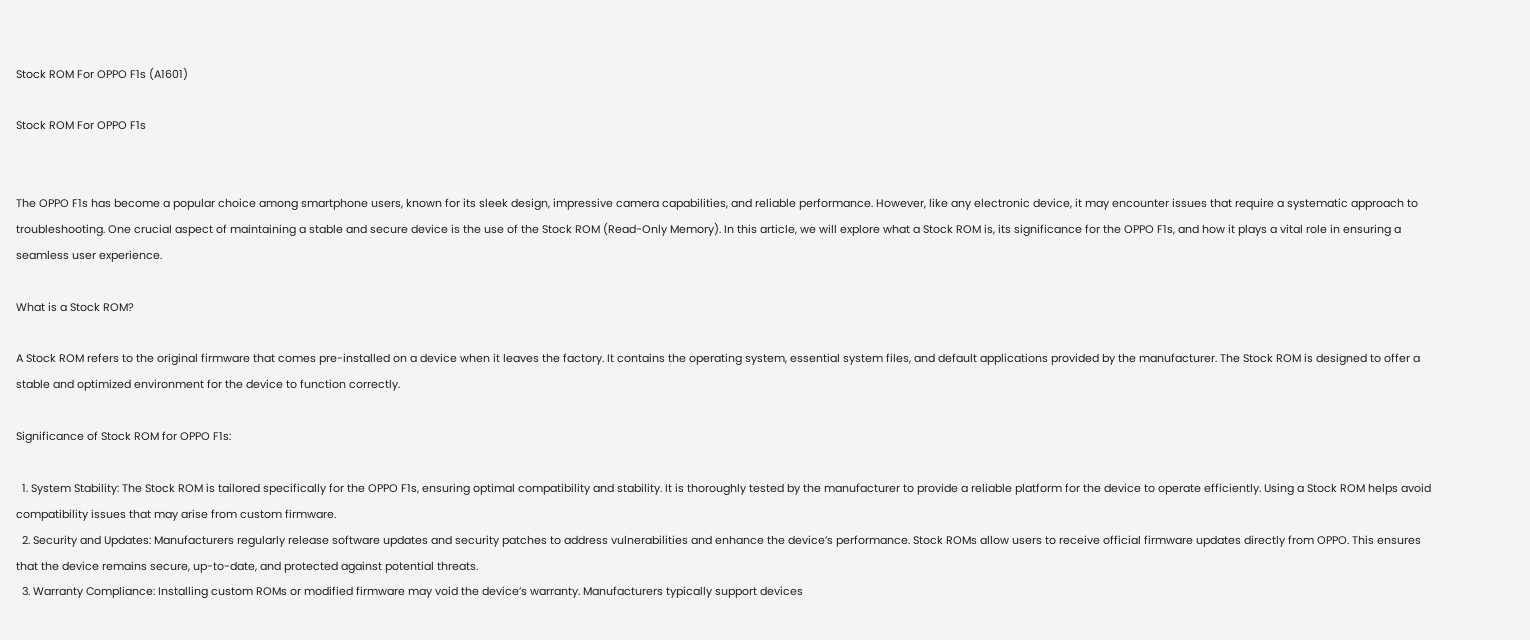Stock ROM For OPPO F1s (A1601)

Stock ROM For OPPO F1s


The OPPO F1s has become a popular choice among smartphone users, known for its sleek design, impressive camera capabilities, and reliable performance. However, like any electronic device, it may encounter issues that require a systematic approach to troubleshooting. One crucial aspect of maintaining a stable and secure device is the use of the Stock ROM (Read-Only Memory). In this article, we will explore what a Stock ROM is, its significance for the OPPO F1s, and how it plays a vital role in ensuring a seamless user experience.

What is a Stock ROM?

A Stock ROM refers to the original firmware that comes pre-installed on a device when it leaves the factory. It contains the operating system, essential system files, and default applications provided by the manufacturer. The Stock ROM is designed to offer a stable and optimized environment for the device to function correctly.

Significance of Stock ROM for OPPO F1s:

  1. System Stability: The Stock ROM is tailored specifically for the OPPO F1s, ensuring optimal compatibility and stability. It is thoroughly tested by the manufacturer to provide a reliable platform for the device to operate efficiently. Using a Stock ROM helps avoid compatibility issues that may arise from custom firmware.
  2. Security and Updates: Manufacturers regularly release software updates and security patches to address vulnerabilities and enhance the device’s performance. Stock ROMs allow users to receive official firmware updates directly from OPPO. This ensures that the device remains secure, up-to-date, and protected against potential threats.
  3. Warranty Compliance: Installing custom ROMs or modified firmware may void the device’s warranty. Manufacturers typically support devices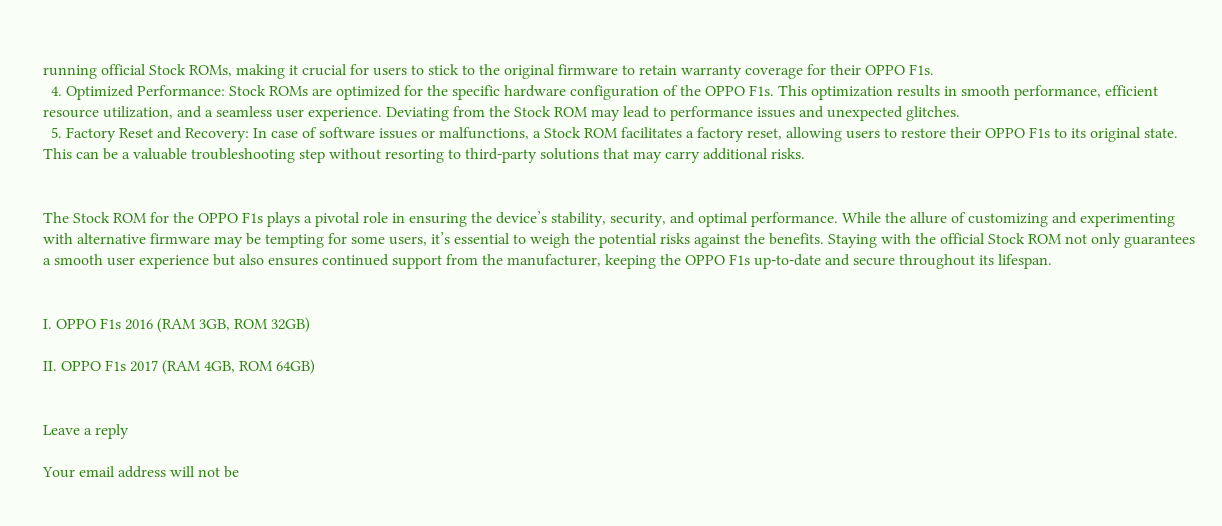running official Stock ROMs, making it crucial for users to stick to the original firmware to retain warranty coverage for their OPPO F1s.
  4. Optimized Performance: Stock ROMs are optimized for the specific hardware configuration of the OPPO F1s. This optimization results in smooth performance, efficient resource utilization, and a seamless user experience. Deviating from the Stock ROM may lead to performance issues and unexpected glitches.
  5. Factory Reset and Recovery: In case of software issues or malfunctions, a Stock ROM facilitates a factory reset, allowing users to restore their OPPO F1s to its original state. This can be a valuable troubleshooting step without resorting to third-party solutions that may carry additional risks.


The Stock ROM for the OPPO F1s plays a pivotal role in ensuring the device’s stability, security, and optimal performance. While the allure of customizing and experimenting with alternative firmware may be tempting for some users, it’s essential to weigh the potential risks against the benefits. Staying with the official Stock ROM not only guarantees a smooth user experience but also ensures continued support from the manufacturer, keeping the OPPO F1s up-to-date and secure throughout its lifespan.


I. OPPO F1s 2016 (RAM 3GB, ROM 32GB)

II. OPPO F1s 2017 (RAM 4GB, ROM 64GB)


Leave a reply

Your email address will not be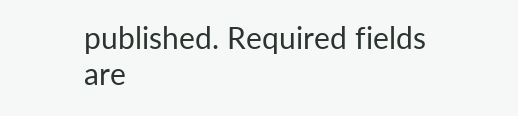published. Required fields are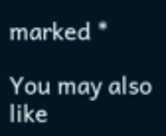marked *

You may also like